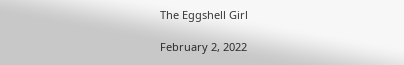The Eggshell Girl

February 2, 2022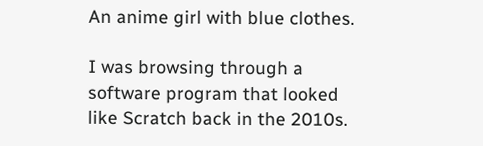An anime girl with blue clothes.

I was browsing through a software program that looked like Scratch back in the 2010s.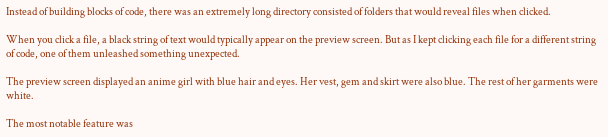Instead of building blocks of code, there was an extremely long directory consisted of folders that would reveal files when clicked.

When you click a file, a black string of text would typically appear on the preview screen. But as I kept clicking each file for a different string of code, one of them unleashed something unexpected.

The preview screen displayed an anime girl with blue hair and eyes. Her vest, gem and skirt were also blue. The rest of her garments were white.

The most notable feature was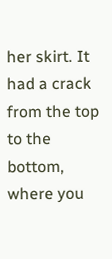her skirt. It had a crack from the top to the bottom, where you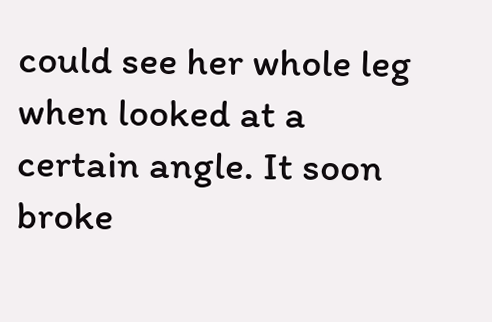could see her whole leg when looked at a certain angle. It soon broke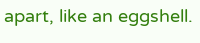apart, like an eggshell.